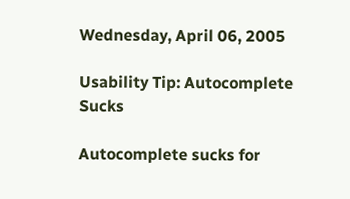Wednesday, April 06, 2005

Usability Tip: Autocomplete Sucks

Autocomplete sucks for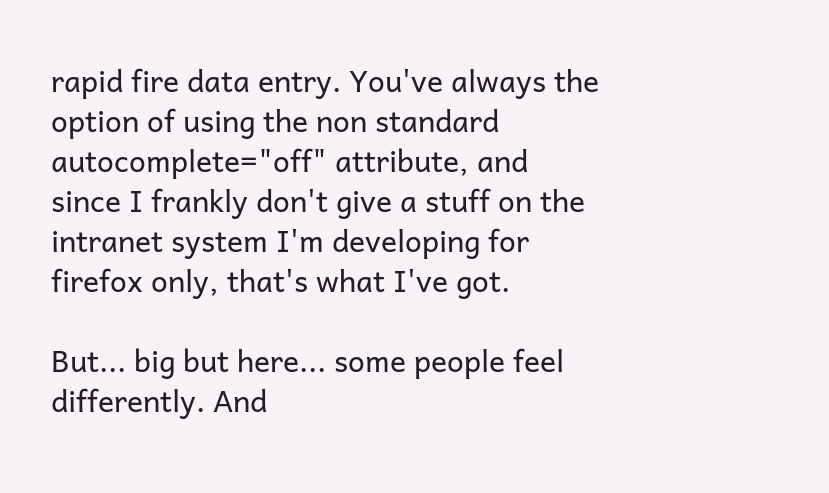rapid fire data entry. You've always the option of using the non standard autocomplete="off" attribute, and since I frankly don't give a stuff on the intranet system I'm developing for firefox only, that's what I've got.

But... big but here... some people feel differently. And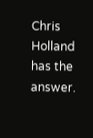Chris Holland has the answer.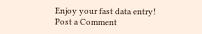Enjoy your fast data entry!
Post a Comment